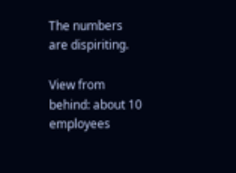The numbers are dispiriting.

View from behind: about 10 employees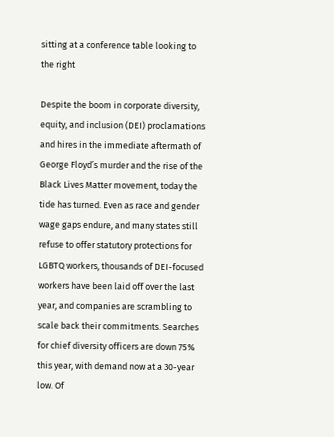sitting at a conference table looking to the right

Despite the boom in corporate diversity, equity, and inclusion (DEI) proclamations and hires in the immediate aftermath of George Floyd’s murder and the rise of the Black Lives Matter movement, today the tide has turned. Even as race and gender wage gaps endure, and many states still refuse to offer statutory protections for LGBTQ workers, thousands of DEI-focused workers have been laid off over the last year, and companies are scrambling to scale back their commitments. Searches for chief diversity officers are down 75% this year, with demand now at a 30-year low. Of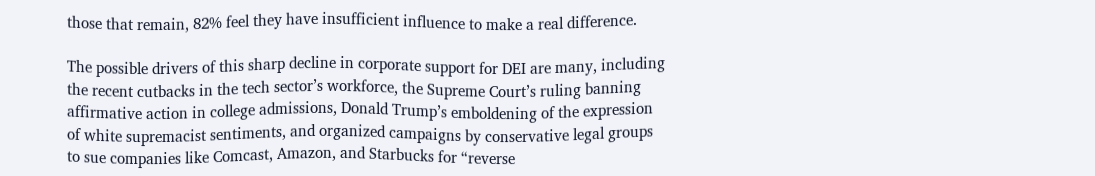those that remain, 82% feel they have insufficient influence to make a real difference.

The possible drivers of this sharp decline in corporate support for DEI are many, including the recent cutbacks in the tech sector’s workforce, the Supreme Court’s ruling banning affirmative action in college admissions, Donald Trump’s emboldening of the expression of white supremacist sentiments, and organized campaigns by conservative legal groups to sue companies like Comcast, Amazon, and Starbucks for “reverse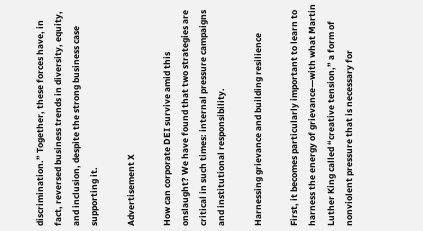discrimination.” Together, these forces have, in fact, reversed business trends in diversity, equity, and inclusion, despite the strong business case supporting it.

Advertisement X

How can corporate DEI survive amid this onslaught? We have found that two strategies are critical in such times: internal pressure campaigns and institutional responsibility.

Harnessing grievance and building resilience

First, it becomes particularly important to learn to harness the energy of grievance—with what Martin Luther King called “creative tension,” a form of nonviolent pressure that is necessary for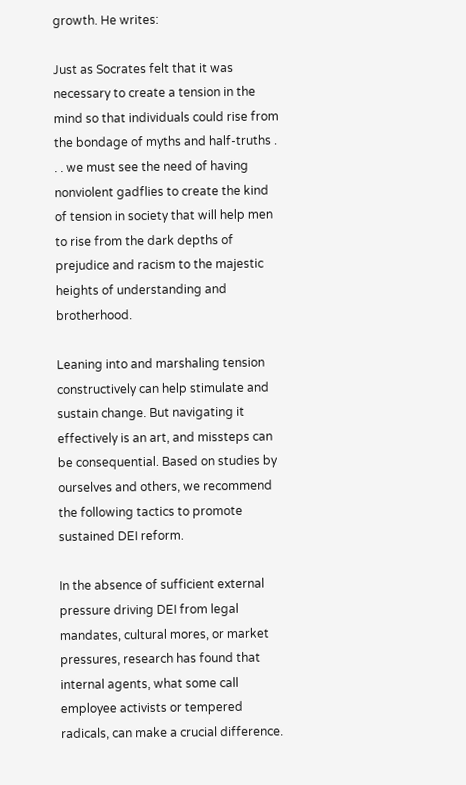growth. He writes:

Just as Socrates felt that it was necessary to create a tension in the mind so that individuals could rise from the bondage of myths and half-truths . . . we must see the need of having nonviolent gadflies to create the kind of tension in society that will help men to rise from the dark depths of prejudice and racism to the majestic heights of understanding and brotherhood.

Leaning into and marshaling tension constructively can help stimulate and sustain change. But navigating it effectively is an art, and missteps can be consequential. Based on studies by ourselves and others, we recommend the following tactics to promote sustained DEI reform.

In the absence of sufficient external pressure driving DEI from legal mandates, cultural mores, or market pressures, research has found that internal agents, what some call employee activists or tempered radicals, can make a crucial difference.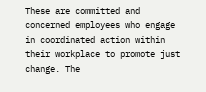These are committed and concerned employees who engage in coordinated action within their workplace to promote just change. The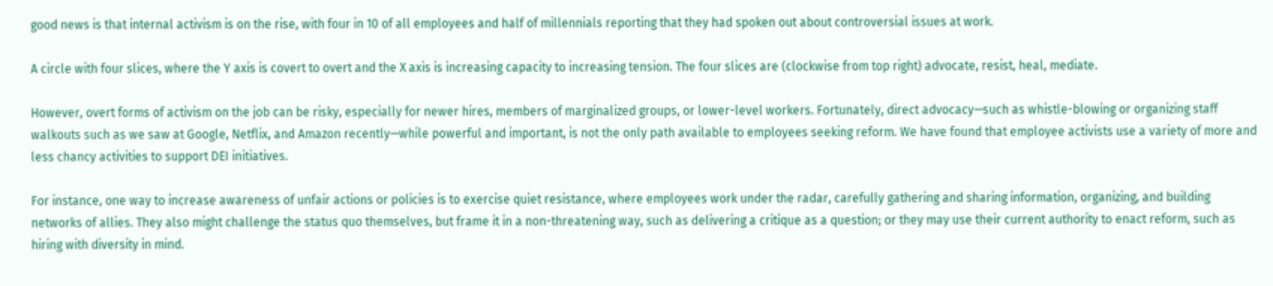good news is that internal activism is on the rise, with four in 10 of all employees and half of millennials reporting that they had spoken out about controversial issues at work.

A circle with four slices, where the Y axis is covert to overt and the X axis is increasing capacity to increasing tension. The four slices are (clockwise from top right) advocate, resist, heal, mediate.

However, overt forms of activism on the job can be risky, especially for newer hires, members of marginalized groups, or lower-level workers. Fortunately, direct advocacy—such as whistle-blowing or organizing staff walkouts such as we saw at Google, Netflix, and Amazon recently—while powerful and important, is not the only path available to employees seeking reform. We have found that employee activists use a variety of more and less chancy activities to support DEI initiatives.

For instance, one way to increase awareness of unfair actions or policies is to exercise quiet resistance, where employees work under the radar, carefully gathering and sharing information, organizing, and building networks of allies. They also might challenge the status quo themselves, but frame it in a non-threatening way, such as delivering a critique as a question; or they may use their current authority to enact reform, such as hiring with diversity in mind.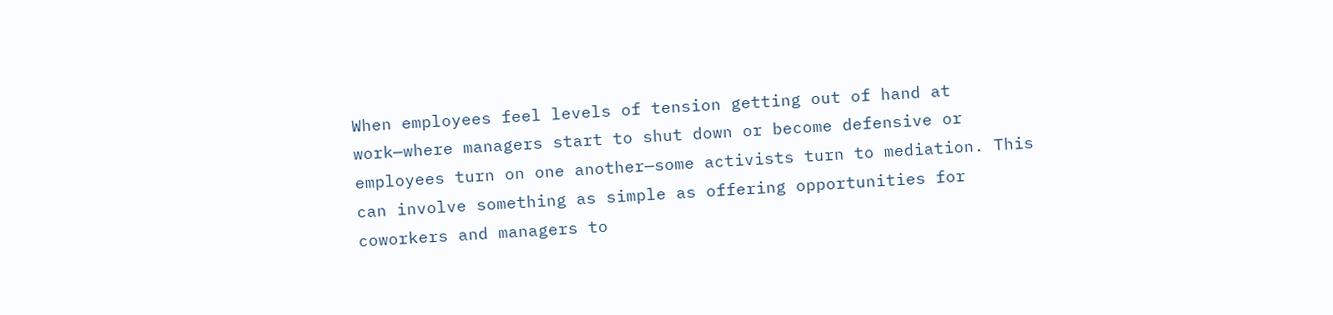When employees feel levels of tension getting out of hand at work—where managers start to shut down or become defensive or employees turn on one another—some activists turn to mediation. This can involve something as simple as offering opportunities for coworkers and managers to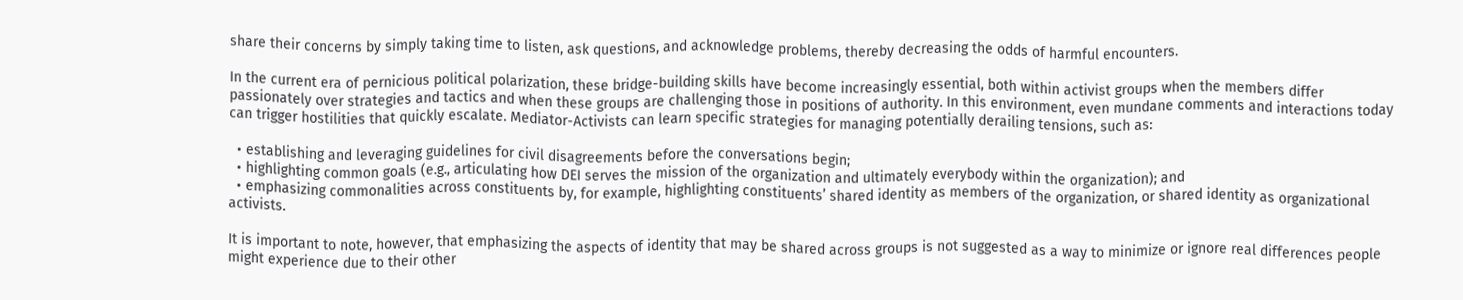share their concerns by simply taking time to listen, ask questions, and acknowledge problems, thereby decreasing the odds of harmful encounters.

In the current era of pernicious political polarization, these bridge-building skills have become increasingly essential, both within activist groups when the members differ passionately over strategies and tactics and when these groups are challenging those in positions of authority. In this environment, even mundane comments and interactions today can trigger hostilities that quickly escalate. Mediator-Activists can learn specific strategies for managing potentially derailing tensions, such as:

  • establishing and leveraging guidelines for civil disagreements before the conversations begin;
  • highlighting common goals (e.g., articulating how DEI serves the mission of the organization and ultimately everybody within the organization); and
  • emphasizing commonalities across constituents by, for example, highlighting constituents’ shared identity as members of the organization, or shared identity as organizational activists.

It is important to note, however, that emphasizing the aspects of identity that may be shared across groups is not suggested as a way to minimize or ignore real differences people might experience due to their other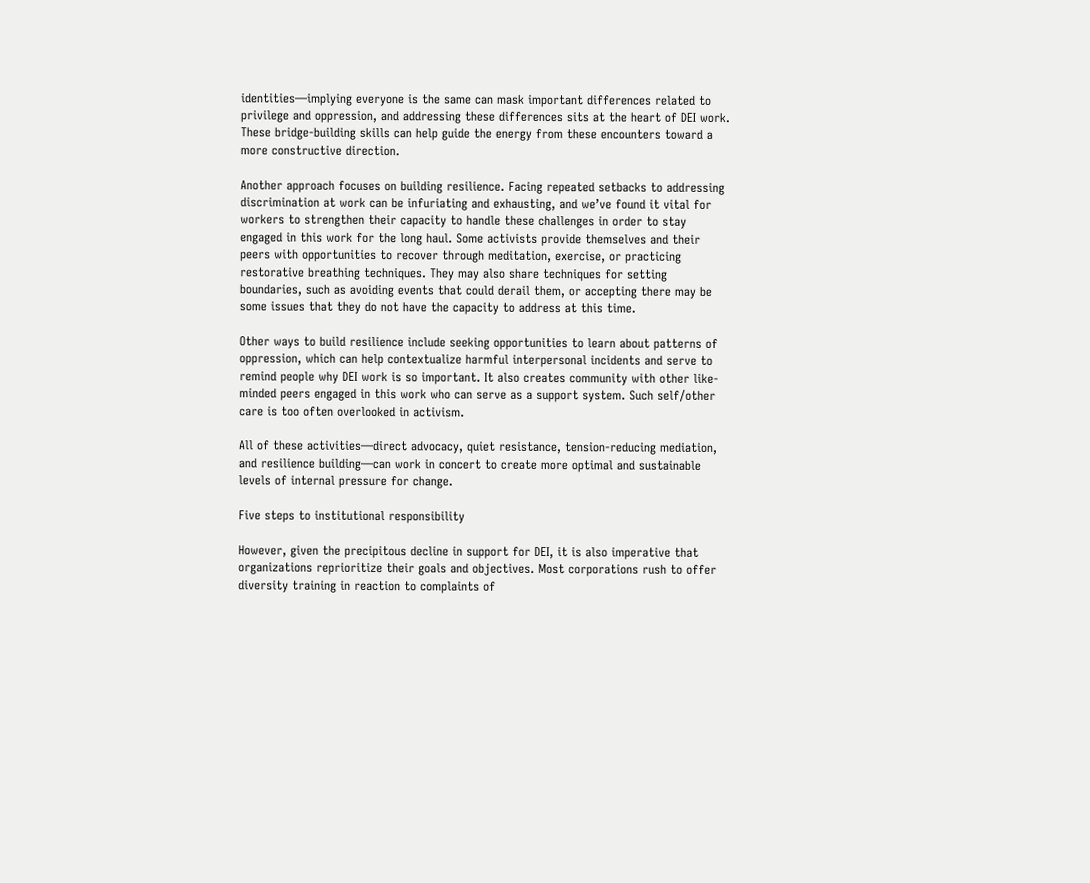identities—implying everyone is the same can mask important differences related to privilege and oppression, and addressing these differences sits at the heart of DEI work. These bridge-building skills can help guide the energy from these encounters toward a more constructive direction.

Another approach focuses on building resilience. Facing repeated setbacks to addressing discrimination at work can be infuriating and exhausting, and we’ve found it vital for workers to strengthen their capacity to handle these challenges in order to stay engaged in this work for the long haul. Some activists provide themselves and their peers with opportunities to recover through meditation, exercise, or practicing restorative breathing techniques. They may also share techniques for setting boundaries, such as avoiding events that could derail them, or accepting there may be some issues that they do not have the capacity to address at this time.

Other ways to build resilience include seeking opportunities to learn about patterns of oppression, which can help contextualize harmful interpersonal incidents and serve to remind people why DEI work is so important. It also creates community with other like-minded peers engaged in this work who can serve as a support system. Such self/other care is too often overlooked in activism.

All of these activities—direct advocacy, quiet resistance, tension-reducing mediation, and resilience building—can work in concert to create more optimal and sustainable levels of internal pressure for change.

Five steps to institutional responsibility

However, given the precipitous decline in support for DEI, it is also imperative that organizations reprioritize their goals and objectives. Most corporations rush to offer diversity training in reaction to complaints of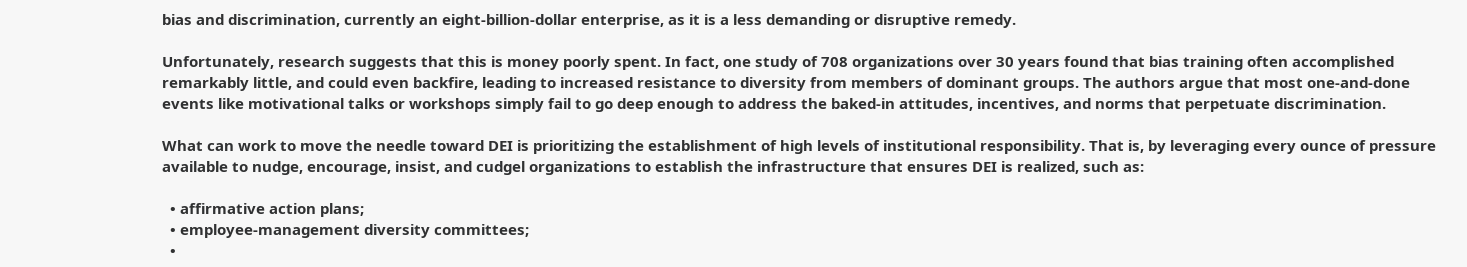bias and discrimination, currently an eight-billion-dollar enterprise, as it is a less demanding or disruptive remedy.

Unfortunately, research suggests that this is money poorly spent. In fact, one study of 708 organizations over 30 years found that bias training often accomplished remarkably little, and could even backfire, leading to increased resistance to diversity from members of dominant groups. The authors argue that most one-and-done events like motivational talks or workshops simply fail to go deep enough to address the baked-in attitudes, incentives, and norms that perpetuate discrimination.

What can work to move the needle toward DEI is prioritizing the establishment of high levels of institutional responsibility. That is, by leveraging every ounce of pressure available to nudge, encourage, insist, and cudgel organizations to establish the infrastructure that ensures DEI is realized, such as:

  • affirmative action plans;
  • employee-management diversity committees;
  •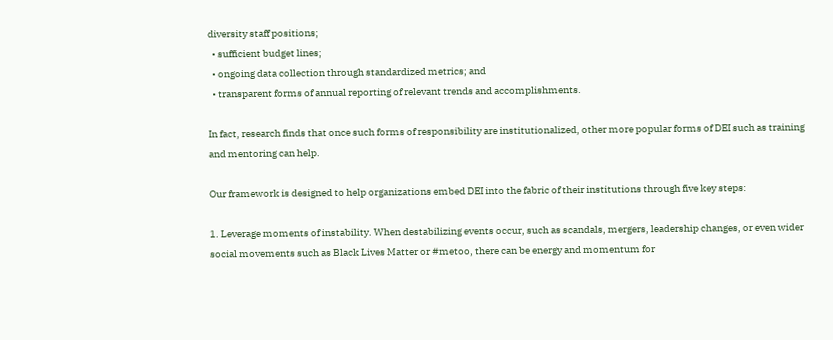diversity staff positions;
  • sufficient budget lines;
  • ongoing data collection through standardized metrics; and
  • transparent forms of annual reporting of relevant trends and accomplishments.

In fact, research finds that once such forms of responsibility are institutionalized, other more popular forms of DEI such as training and mentoring can help.

Our framework is designed to help organizations embed DEI into the fabric of their institutions through five key steps:

1. Leverage moments of instability. When destabilizing events occur, such as scandals, mergers, leadership changes, or even wider social movements such as Black Lives Matter or #metoo, there can be energy and momentum for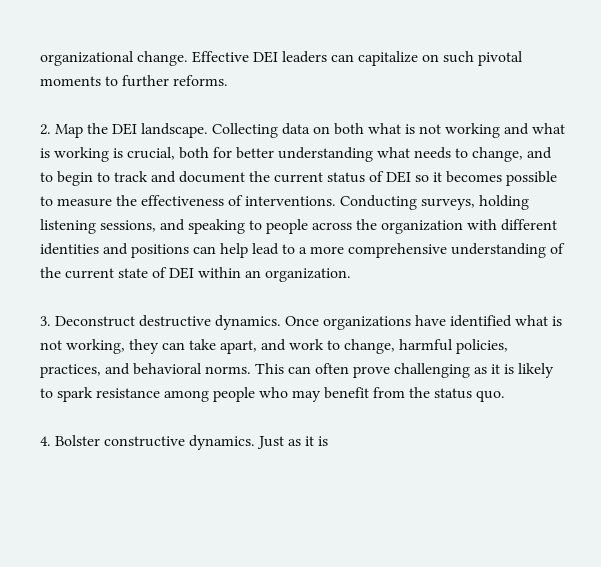organizational change. Effective DEI leaders can capitalize on such pivotal moments to further reforms.

2. Map the DEI landscape. Collecting data on both what is not working and what is working is crucial, both for better understanding what needs to change, and to begin to track and document the current status of DEI so it becomes possible to measure the effectiveness of interventions. Conducting surveys, holding listening sessions, and speaking to people across the organization with different identities and positions can help lead to a more comprehensive understanding of the current state of DEI within an organization.

3. Deconstruct destructive dynamics. Once organizations have identified what is not working, they can take apart, and work to change, harmful policies, practices, and behavioral norms. This can often prove challenging as it is likely to spark resistance among people who may benefit from the status quo.

4. Bolster constructive dynamics. Just as it is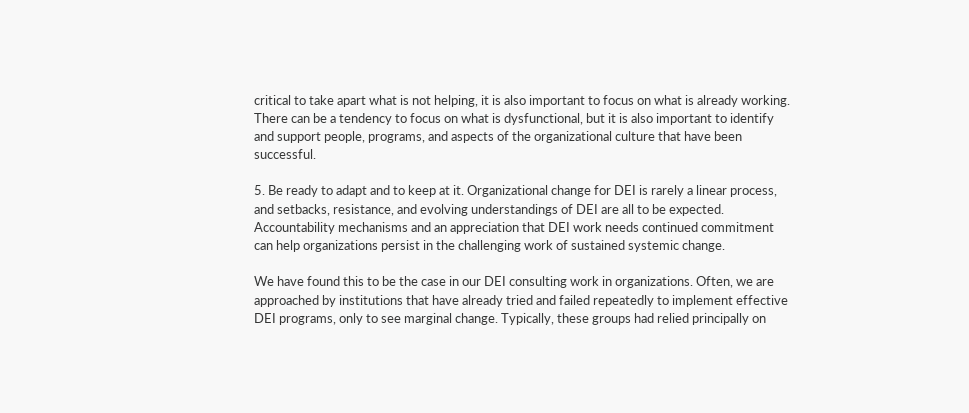critical to take apart what is not helping, it is also important to focus on what is already working. There can be a tendency to focus on what is dysfunctional, but it is also important to identify and support people, programs, and aspects of the organizational culture that have been successful.

5. Be ready to adapt and to keep at it. Organizational change for DEI is rarely a linear process, and setbacks, resistance, and evolving understandings of DEI are all to be expected. Accountability mechanisms and an appreciation that DEI work needs continued commitment can help organizations persist in the challenging work of sustained systemic change.

We have found this to be the case in our DEI consulting work in organizations. Often, we are approached by institutions that have already tried and failed repeatedly to implement effective DEI programs, only to see marginal change. Typically, these groups had relied principally on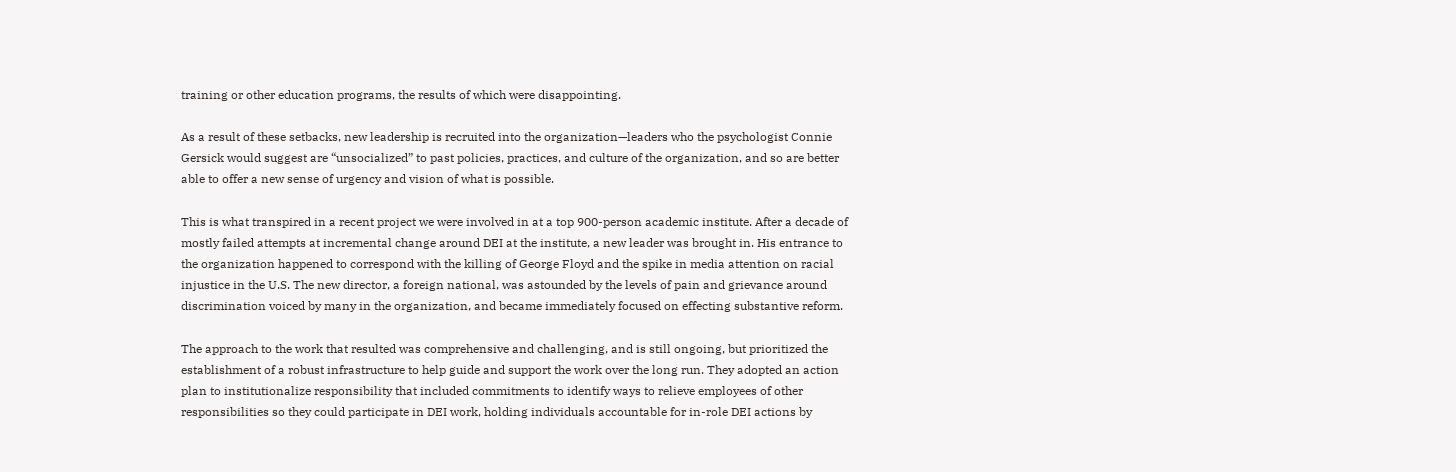training or other education programs, the results of which were disappointing.

As a result of these setbacks, new leadership is recruited into the organization—leaders who the psychologist Connie Gersick would suggest are “unsocialized” to past policies, practices, and culture of the organization, and so are better able to offer a new sense of urgency and vision of what is possible.

This is what transpired in a recent project we were involved in at a top 900-person academic institute. After a decade of mostly failed attempts at incremental change around DEI at the institute, a new leader was brought in. His entrance to the organization happened to correspond with the killing of George Floyd and the spike in media attention on racial injustice in the U.S. The new director, a foreign national, was astounded by the levels of pain and grievance around discrimination voiced by many in the organization, and became immediately focused on effecting substantive reform.

The approach to the work that resulted was comprehensive and challenging, and is still ongoing, but prioritized the establishment of a robust infrastructure to help guide and support the work over the long run. They adopted an action plan to institutionalize responsibility that included commitments to identify ways to relieve employees of other responsibilities so they could participate in DEI work, holding individuals accountable for in-role DEI actions by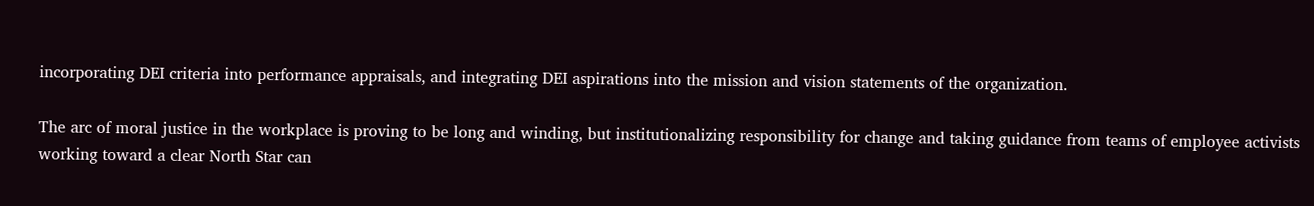incorporating DEI criteria into performance appraisals, and integrating DEI aspirations into the mission and vision statements of the organization.

The arc of moral justice in the workplace is proving to be long and winding, but institutionalizing responsibility for change and taking guidance from teams of employee activists working toward a clear North Star can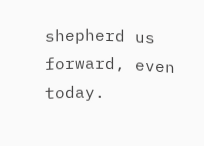shepherd us forward, even today.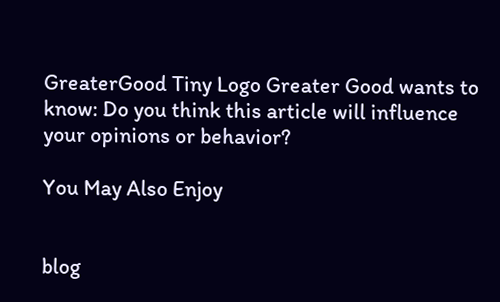GreaterGood Tiny Logo Greater Good wants to know: Do you think this article will influence your opinions or behavior?

You May Also Enjoy


blog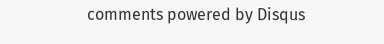comments powered by Disqus